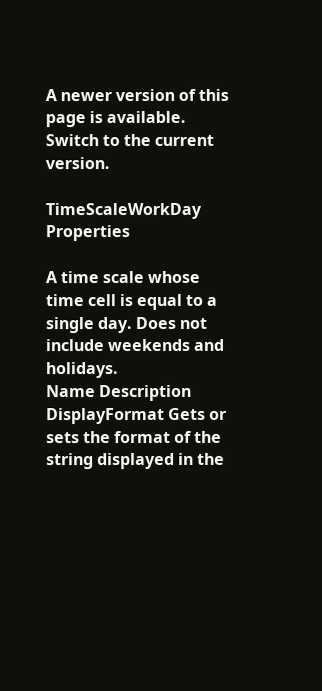A newer version of this page is available. Switch to the current version.

TimeScaleWorkDay Properties

A time scale whose time cell is equal to a single day. Does not include weekends and holidays.
Name Description
DisplayFormat Gets or sets the format of the string displayed in the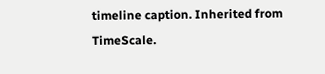timeline caption. Inherited from TimeScale.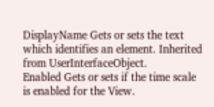DisplayName Gets or sets the text which identifies an element. Inherited from UserInterfaceObject.
Enabled Gets or sets if the time scale is enabled for the View.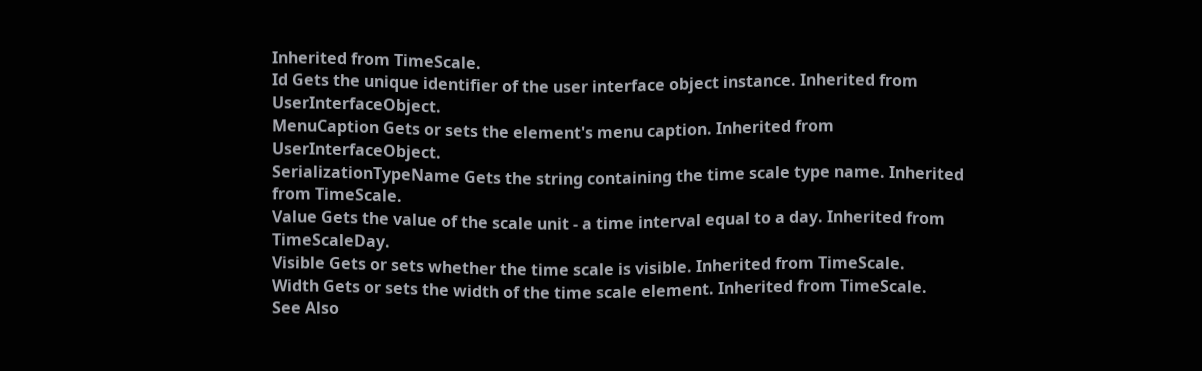Inherited from TimeScale.
Id Gets the unique identifier of the user interface object instance. Inherited from UserInterfaceObject.
MenuCaption Gets or sets the element's menu caption. Inherited from UserInterfaceObject.
SerializationTypeName Gets the string containing the time scale type name. Inherited from TimeScale.
Value Gets the value of the scale unit - a time interval equal to a day. Inherited from TimeScaleDay.
Visible Gets or sets whether the time scale is visible. Inherited from TimeScale.
Width Gets or sets the width of the time scale element. Inherited from TimeScale.
See Also